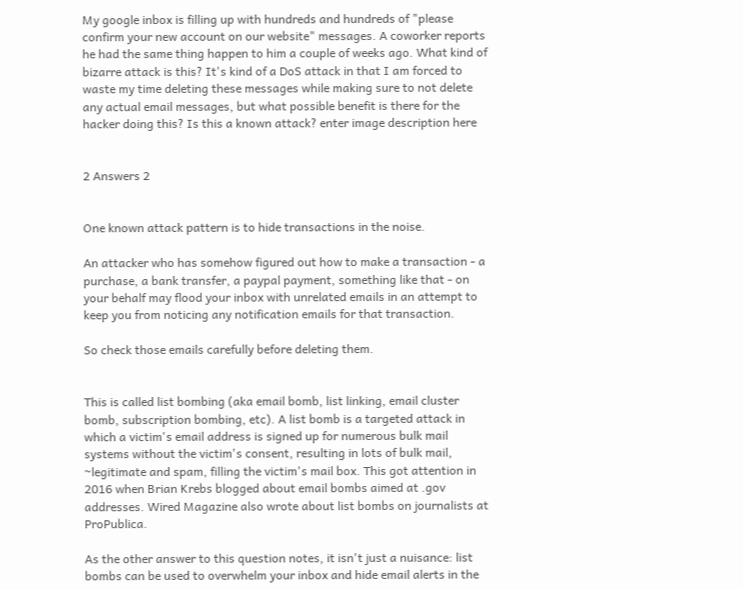My google inbox is filling up with hundreds and hundreds of "please confirm your new account on our website" messages. A coworker reports he had the same thing happen to him a couple of weeks ago. What kind of bizarre attack is this? It's kind of a DoS attack in that I am forced to waste my time deleting these messages while making sure to not delete any actual email messages, but what possible benefit is there for the hacker doing this? Is this a known attack? enter image description here


2 Answers 2


One known attack pattern is to hide transactions in the noise.

An attacker who has somehow figured out how to make a transaction - a purchase, a bank transfer, a paypal payment, something like that - on your behalf may flood your inbox with unrelated emails in an attempt to keep you from noticing any notification emails for that transaction.

So check those emails carefully before deleting them.


This is called list bombing (aka email bomb, list linking, email cluster bomb, subscription bombing, etc). A list bomb is a targeted attack in which a victim's email address is signed up for numerous bulk mail systems without the victim's consent, resulting in lots of bulk mail, ~legitimate and spam, filling the victim's mail box. This got attention in 2016 when Brian Krebs blogged about email bombs aimed at .gov addresses. Wired Magazine also wrote about list bombs on journalists at ProPublica.

As the other answer to this question notes, it isn't just a nuisance: list bombs can be used to overwhelm your inbox and hide email alerts in the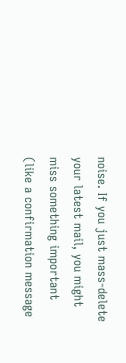noise. If you just mass-delete your latest mail, you might miss something important (like a confirmation message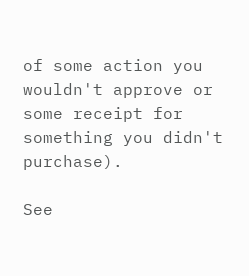of some action you wouldn't approve or some receipt for something you didn't purchase).

See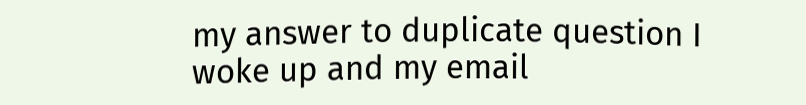my answer to duplicate question I woke up and my email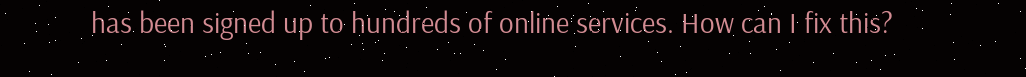has been signed up to hundreds of online services. How can I fix this?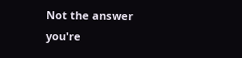Not the answer you're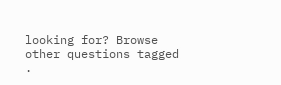looking for? Browse other questions tagged .